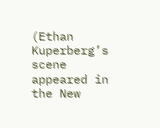(Ethan Kuperberg’s scene appeared in the New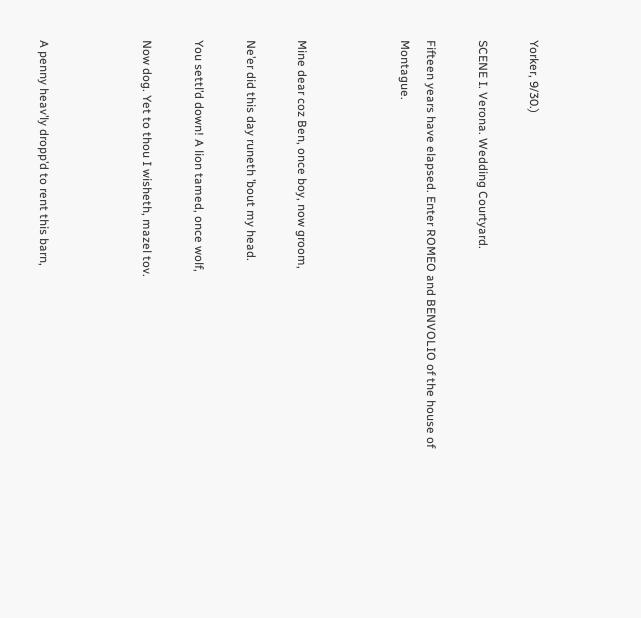Yorker, 9/30.)

SCENE I. Verona. Wedding Courtyard.

Fifteen years have elapsed. Enter ROMEO and BENVOLIO of the house of Montague.



Mine dear coz Ben, once boy, now groom,

Ne’er did this day runeth ’bout my head.

You settl’d down! A lion tamed, once wolf,

Now dog. Yet to thou I wisheth, mazel tov.



A penny heav’ly dropp’d to rent this barn,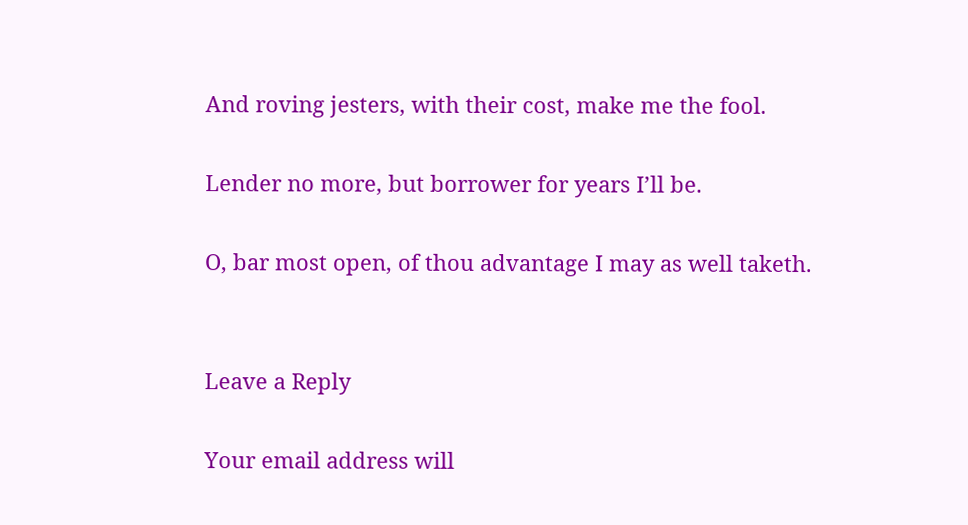And roving jesters, with their cost, make me the fool.

Lender no more, but borrower for years I’ll be.

O, bar most open, of thou advantage I may as well taketh.


Leave a Reply

Your email address will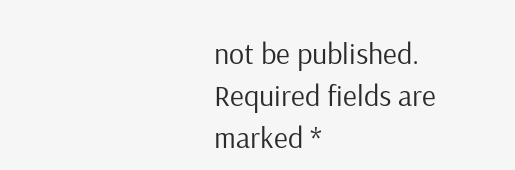not be published. Required fields are marked *